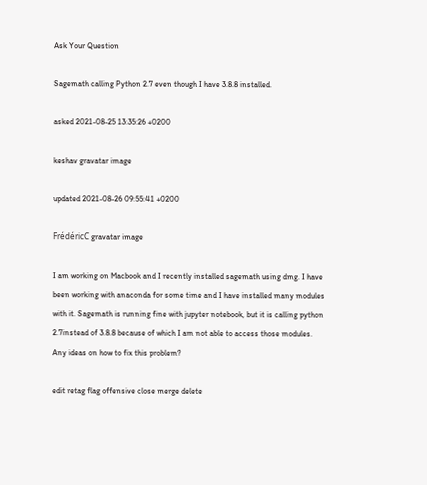Ask Your Question

Sagemath calling Python 2.7 even though I have 3.8.8 installed.

asked 2021-08-25 13:35:26 +0200

keshav gravatar image

updated 2021-08-26 09:55:41 +0200

FrédéricC gravatar image

I am working on Macbook and I recently installed sagemath using dmg. I have been working with anaconda for some time and I have installed many modules with it. Sagemath is running fine with jupyter notebook, but it is calling python 2.7instead of 3.8.8 because of which I am not able to access those modules. Any ideas on how to fix this problem?

edit retag flag offensive close merge delete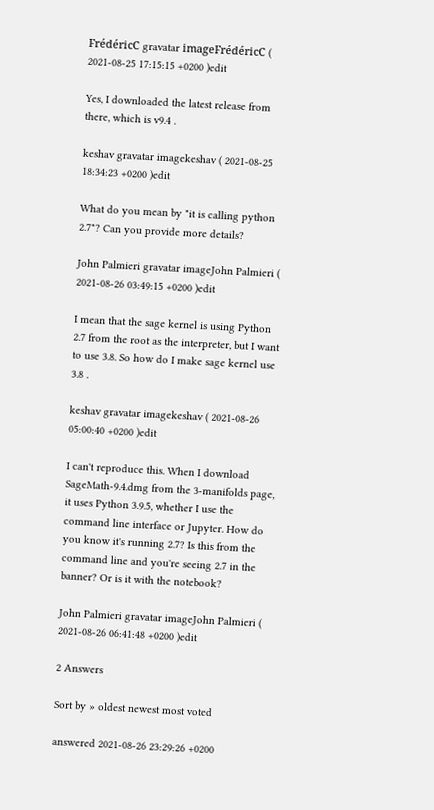FrédéricC gravatar imageFrédéricC ( 2021-08-25 17:15:15 +0200 )edit

Yes, I downloaded the latest release from there, which is v9.4 .

keshav gravatar imagekeshav ( 2021-08-25 18:34:23 +0200 )edit

What do you mean by "it is calling python 2.7"? Can you provide more details?

John Palmieri gravatar imageJohn Palmieri ( 2021-08-26 03:49:15 +0200 )edit

I mean that the sage kernel is using Python 2.7 from the root as the interpreter, but I want to use 3.8. So how do I make sage kernel use 3.8 .

keshav gravatar imagekeshav ( 2021-08-26 05:00:40 +0200 )edit

I can't reproduce this. When I download SageMath-9.4.dmg from the 3-manifolds page, it uses Python 3.9.5, whether I use the command line interface or Jupyter. How do you know it's running 2.7? Is this from the command line and you're seeing 2.7 in the banner? Or is it with the notebook?

John Palmieri gravatar imageJohn Palmieri ( 2021-08-26 06:41:48 +0200 )edit

2 Answers

Sort by » oldest newest most voted

answered 2021-08-26 23:29:26 +0200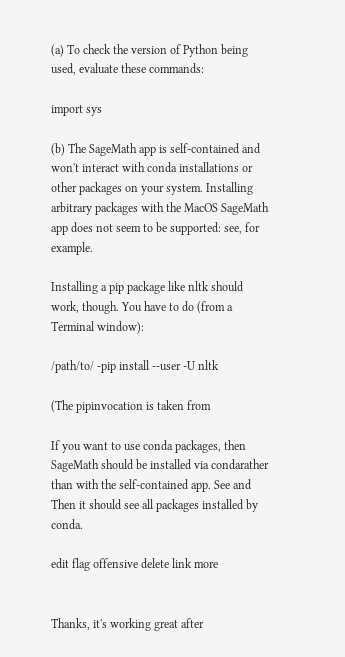(a) To check the version of Python being used, evaluate these commands:

import sys

(b) The SageMath app is self-contained and won't interact with conda installations or other packages on your system. Installing arbitrary packages with the MacOS SageMath app does not seem to be supported: see, for example.

Installing a pip package like nltk should work, though. You have to do (from a Terminal window):

/path/to/ -pip install --user -U nltk

(The pipinvocation is taken from

If you want to use conda packages, then SageMath should be installed via condarather than with the self-contained app. See and Then it should see all packages installed by conda.

edit flag offensive delete link more


Thanks, it's working great after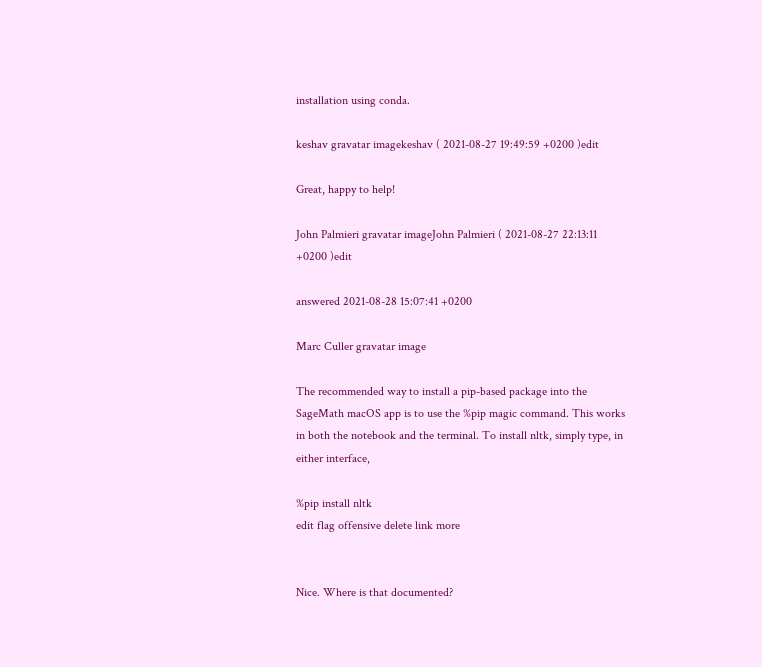installation using conda.

keshav gravatar imagekeshav ( 2021-08-27 19:49:59 +0200 )edit

Great, happy to help!

John Palmieri gravatar imageJohn Palmieri ( 2021-08-27 22:13:11 +0200 )edit

answered 2021-08-28 15:07:41 +0200

Marc Culler gravatar image

The recommended way to install a pip-based package into the SageMath macOS app is to use the %pip magic command. This works in both the notebook and the terminal. To install nltk, simply type, in either interface,

%pip install nltk
edit flag offensive delete link more


Nice. Where is that documented?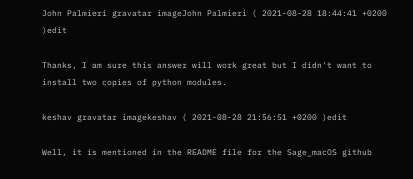John Palmieri gravatar imageJohn Palmieri ( 2021-08-28 18:44:41 +0200 )edit

Thanks, I am sure this answer will work great but I didn't want to install two copies of python modules.

keshav gravatar imagekeshav ( 2021-08-28 21:56:51 +0200 )edit

Well, it is mentioned in the README file for the Sage_macOS github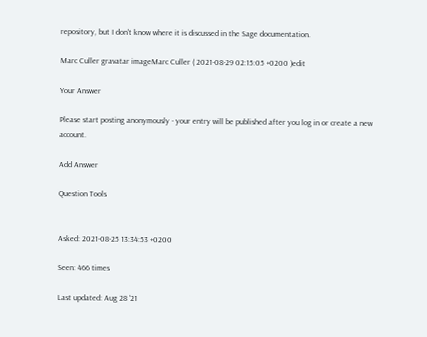repository, but I don't know where it is discussed in the Sage documentation.

Marc Culler gravatar imageMarc Culler ( 2021-08-29 02:15:05 +0200 )edit

Your Answer

Please start posting anonymously - your entry will be published after you log in or create a new account.

Add Answer

Question Tools


Asked: 2021-08-25 13:34:53 +0200

Seen: 466 times

Last updated: Aug 28 '21